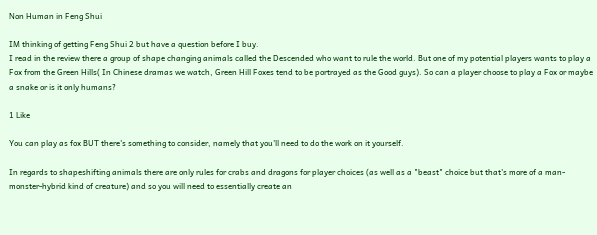Non Human in Feng Shui

IM thinking of getting Feng Shui 2 but have a question before I buy.
I read in the review there a group of shape changing animals called the Descended who want to rule the world. But one of my potential players wants to play a Fox from the Green Hills( In Chinese dramas we watch, Green Hill Foxes tend to be portrayed as the Good guys). So can a player choose to play a Fox or maybe a snake or is it only humans?

1 Like

You can play as fox BUT there's something to consider, namely that you'll need to do the work on it yourself.

In regards to shapeshifting animals there are only rules for crabs and dragons for player choices (as well as a "beast" choice but that's more of a man-monster-hybrid kind of creature) and so you will need to essentially create an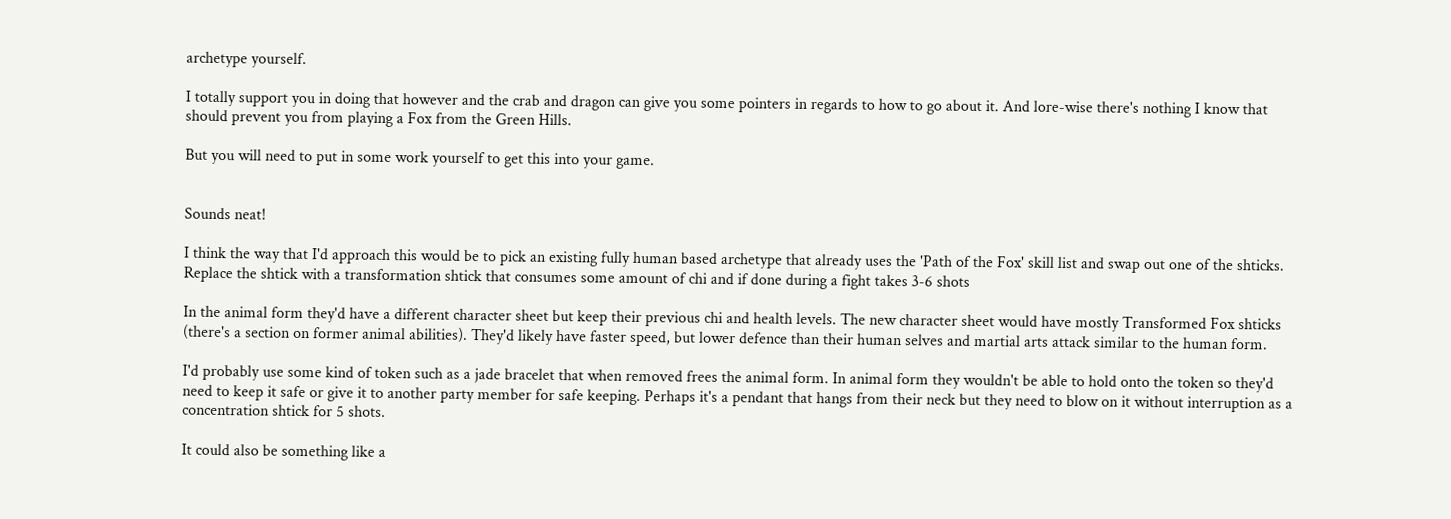archetype yourself.

I totally support you in doing that however and the crab and dragon can give you some pointers in regards to how to go about it. And lore-wise there's nothing I know that should prevent you from playing a Fox from the Green Hills.

But you will need to put in some work yourself to get this into your game.


Sounds neat!

I think the way that I'd approach this would be to pick an existing fully human based archetype that already uses the 'Path of the Fox' skill list and swap out one of the shticks. Replace the shtick with a transformation shtick that consumes some amount of chi and if done during a fight takes 3-6 shots

In the animal form they'd have a different character sheet but keep their previous chi and health levels. The new character sheet would have mostly Transformed Fox shticks (there's a section on former animal abilities). They'd likely have faster speed, but lower defence than their human selves and martial arts attack similar to the human form.

I'd probably use some kind of token such as a jade bracelet that when removed frees the animal form. In animal form they wouldn't be able to hold onto the token so they'd need to keep it safe or give it to another party member for safe keeping. Perhaps it's a pendant that hangs from their neck but they need to blow on it without interruption as a concentration shtick for 5 shots.

It could also be something like a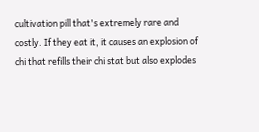cultivation pill that's extremely rare and costly. If they eat it, it causes an explosion of chi that refills their chi stat but also explodes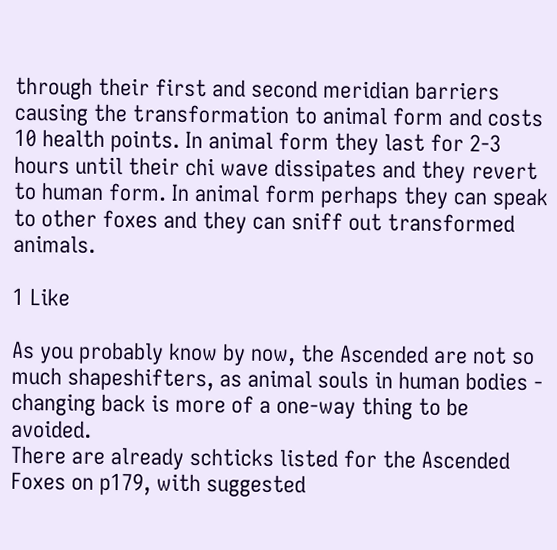through their first and second meridian barriers causing the transformation to animal form and costs 10 health points. In animal form they last for 2-3 hours until their chi wave dissipates and they revert to human form. In animal form perhaps they can speak to other foxes and they can sniff out transformed animals.

1 Like

As you probably know by now, the Ascended are not so much shapeshifters, as animal souls in human bodies - changing back is more of a one-way thing to be avoided.
There are already schticks listed for the Ascended Foxes on p179, with suggested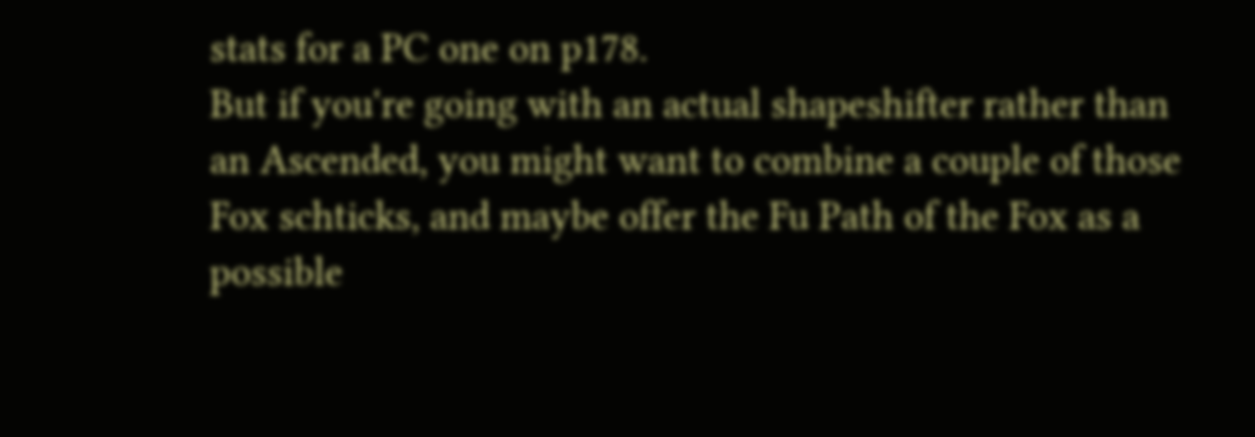stats for a PC one on p178.
But if you're going with an actual shapeshifter rather than an Ascended, you might want to combine a couple of those Fox schticks, and maybe offer the Fu Path of the Fox as a possible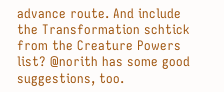advance route. And include the Transformation schtick from the Creature Powers list? @norith has some good suggestions, too.